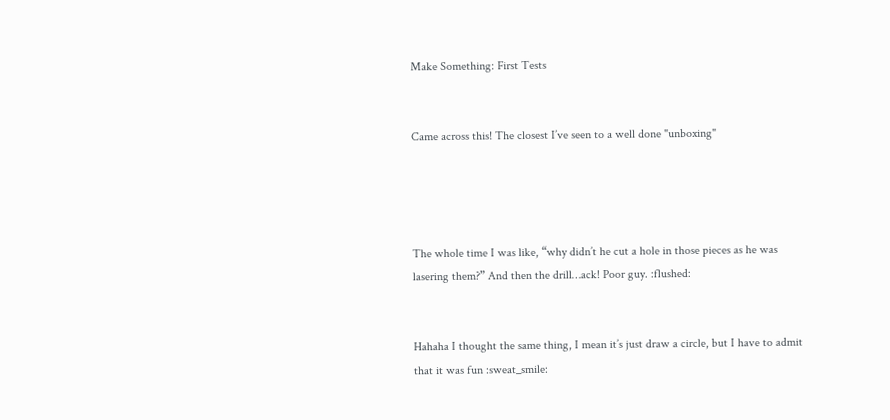Make Something: First Tests


Came across this! The closest I’ve seen to a well done "unboxing"




The whole time I was like, “why didn’t he cut a hole in those pieces as he was lasering them?” And then the drill…ack! Poor guy. :flushed:


Hahaha I thought the same thing, I mean it’s just draw a circle, but I have to admit that it was fun :sweat_smile: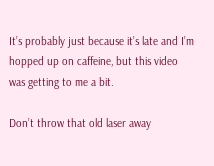It’s probably just because it’s late and I’m hopped up on caffeine, but this video was getting to me a bit.

Don’t throw that old laser away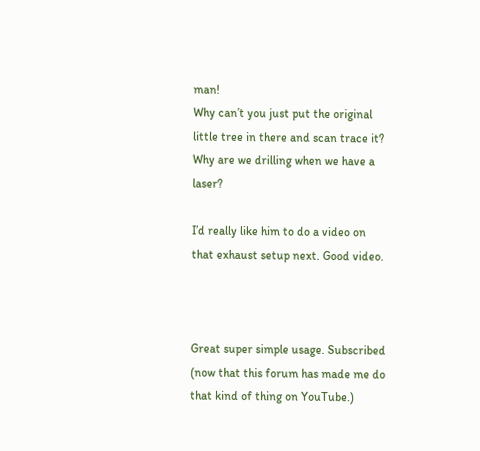man!
Why can’t you just put the original little tree in there and scan trace it?
Why are we drilling when we have a laser?

I’d really like him to do a video on that exhaust setup next. Good video.



Great super simple usage. Subscribed (now that this forum has made me do that kind of thing on YouTube.)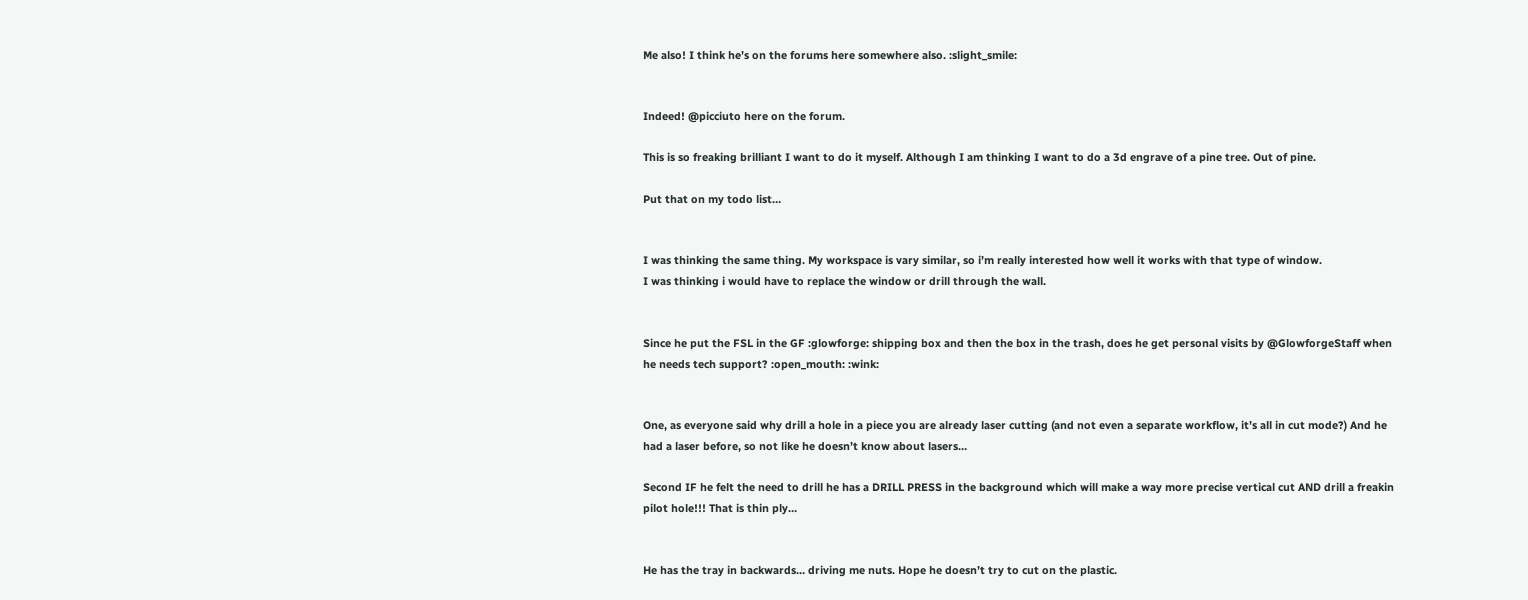Me also! I think he’s on the forums here somewhere also. :slight_smile:


Indeed! @picciuto here on the forum.

This is so freaking brilliant I want to do it myself. Although I am thinking I want to do a 3d engrave of a pine tree. Out of pine.

Put that on my todo list…


I was thinking the same thing. My workspace is vary similar, so i’m really interested how well it works with that type of window.
I was thinking i would have to replace the window or drill through the wall.


Since he put the FSL in the GF :glowforge: shipping box and then the box in the trash, does he get personal visits by @GlowforgeStaff when he needs tech support? :open_mouth: :wink:


One, as everyone said why drill a hole in a piece you are already laser cutting (and not even a separate workflow, it’s all in cut mode?) And he had a laser before, so not like he doesn’t know about lasers…

Second IF he felt the need to drill he has a DRILL PRESS in the background which will make a way more precise vertical cut AND drill a freakin pilot hole!!! That is thin ply…


He has the tray in backwards… driving me nuts. Hope he doesn’t try to cut on the plastic.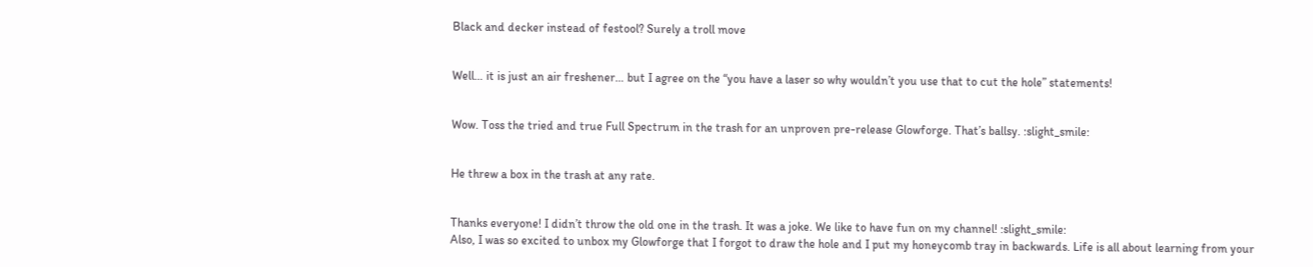Black and decker instead of festool? Surely a troll move


Well… it is just an air freshener… but I agree on the “you have a laser so why wouldn’t you use that to cut the hole” statements!


Wow. Toss the tried and true Full Spectrum in the trash for an unproven pre-release Glowforge. That’s ballsy. :slight_smile:


He threw a box in the trash at any rate.


Thanks everyone! I didn’t throw the old one in the trash. It was a joke. We like to have fun on my channel! :slight_smile:
Also, I was so excited to unbox my Glowforge that I forgot to draw the hole and I put my honeycomb tray in backwards. Life is all about learning from your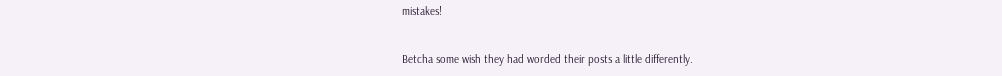mistakes!


Betcha some wish they had worded their posts a little differently.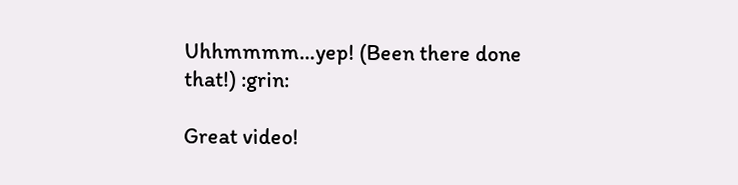Uhhmmmm…yep! (Been there done that!) :grin:

Great video!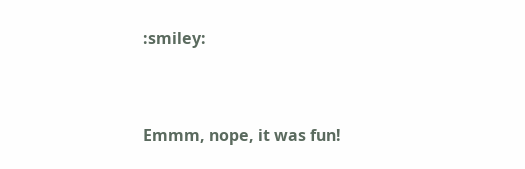:smiley:


Emmm, nope, it was fun!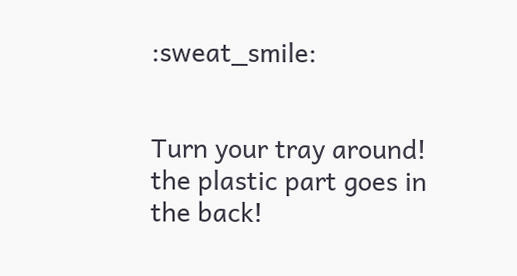:sweat_smile:


Turn your tray around! the plastic part goes in the back!